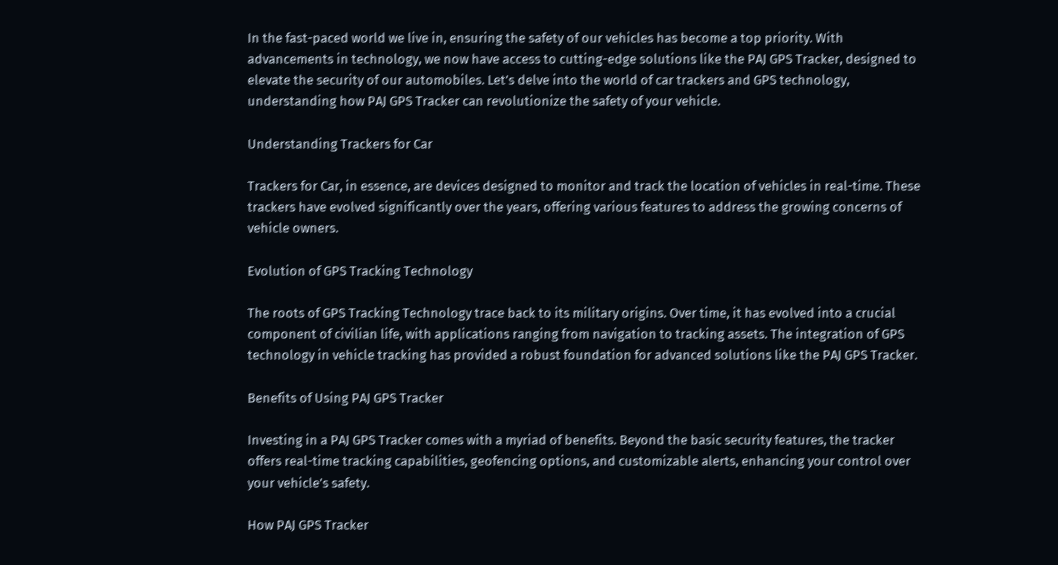In the fast-paced world we live in, ensuring the safety of our vehicles has become a top priority. With advancements in technology, we now have access to cutting-edge solutions like the PAJ GPS Tracker, designed to elevate the security of our automobiles. Let’s delve into the world of car trackers and GPS technology, understanding how PAJ GPS Tracker can revolutionize the safety of your vehicle.

Understanding Trackers for Car

Trackers for Car, in essence, are devices designed to monitor and track the location of vehicles in real-time. These trackers have evolved significantly over the years, offering various features to address the growing concerns of vehicle owners.

Evolution of GPS Tracking Technology

The roots of GPS Tracking Technology trace back to its military origins. Over time, it has evolved into a crucial component of civilian life, with applications ranging from navigation to tracking assets. The integration of GPS technology in vehicle tracking has provided a robust foundation for advanced solutions like the PAJ GPS Tracker.

Benefits of Using PAJ GPS Tracker

Investing in a PAJ GPS Tracker comes with a myriad of benefits. Beyond the basic security features, the tracker offers real-time tracking capabilities, geofencing options, and customizable alerts, enhancing your control over your vehicle’s safety.

How PAJ GPS Tracker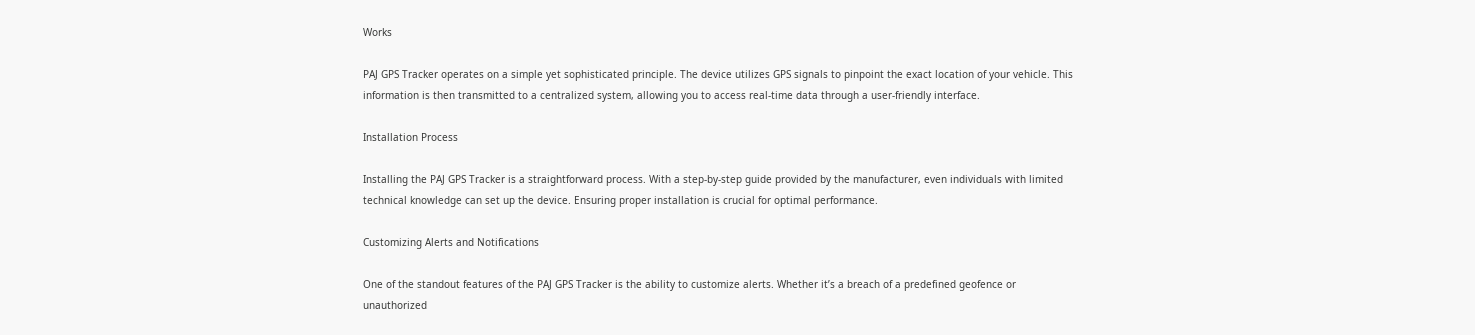Works

PAJ GPS Tracker operates on a simple yet sophisticated principle. The device utilizes GPS signals to pinpoint the exact location of your vehicle. This information is then transmitted to a centralized system, allowing you to access real-time data through a user-friendly interface.

Installation Process

Installing the PAJ GPS Tracker is a straightforward process. With a step-by-step guide provided by the manufacturer, even individuals with limited technical knowledge can set up the device. Ensuring proper installation is crucial for optimal performance.

Customizing Alerts and Notifications

One of the standout features of the PAJ GPS Tracker is the ability to customize alerts. Whether it’s a breach of a predefined geofence or unauthorized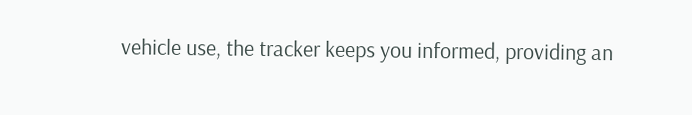vehicle use, the tracker keeps you informed, providing an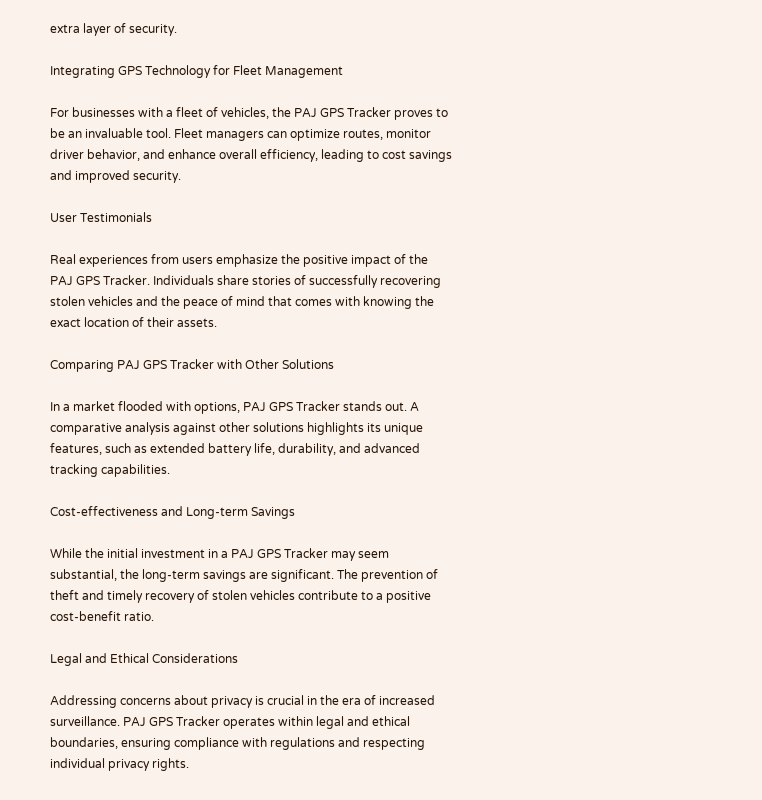extra layer of security.

Integrating GPS Technology for Fleet Management

For businesses with a fleet of vehicles, the PAJ GPS Tracker proves to be an invaluable tool. Fleet managers can optimize routes, monitor driver behavior, and enhance overall efficiency, leading to cost savings and improved security.

User Testimonials

Real experiences from users emphasize the positive impact of the PAJ GPS Tracker. Individuals share stories of successfully recovering stolen vehicles and the peace of mind that comes with knowing the exact location of their assets.

Comparing PAJ GPS Tracker with Other Solutions

In a market flooded with options, PAJ GPS Tracker stands out. A comparative analysis against other solutions highlights its unique features, such as extended battery life, durability, and advanced tracking capabilities.

Cost-effectiveness and Long-term Savings

While the initial investment in a PAJ GPS Tracker may seem substantial, the long-term savings are significant. The prevention of theft and timely recovery of stolen vehicles contribute to a positive cost-benefit ratio.

Legal and Ethical Considerations

Addressing concerns about privacy is crucial in the era of increased surveillance. PAJ GPS Tracker operates within legal and ethical boundaries, ensuring compliance with regulations and respecting individual privacy rights.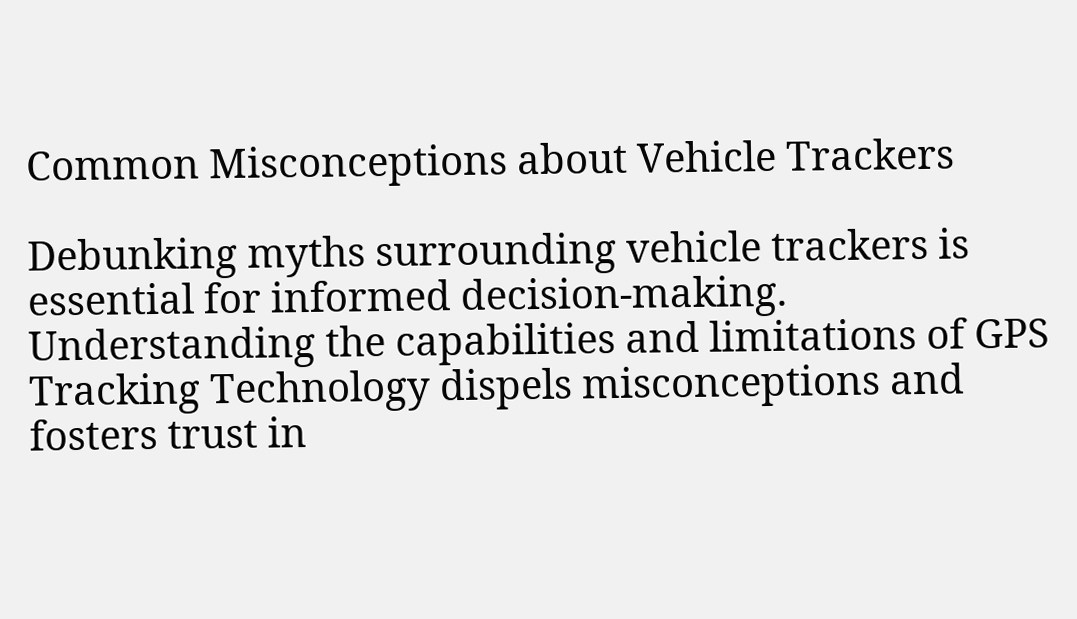Common Misconceptions about Vehicle Trackers

Debunking myths surrounding vehicle trackers is essential for informed decision-making. Understanding the capabilities and limitations of GPS Tracking Technology dispels misconceptions and fosters trust in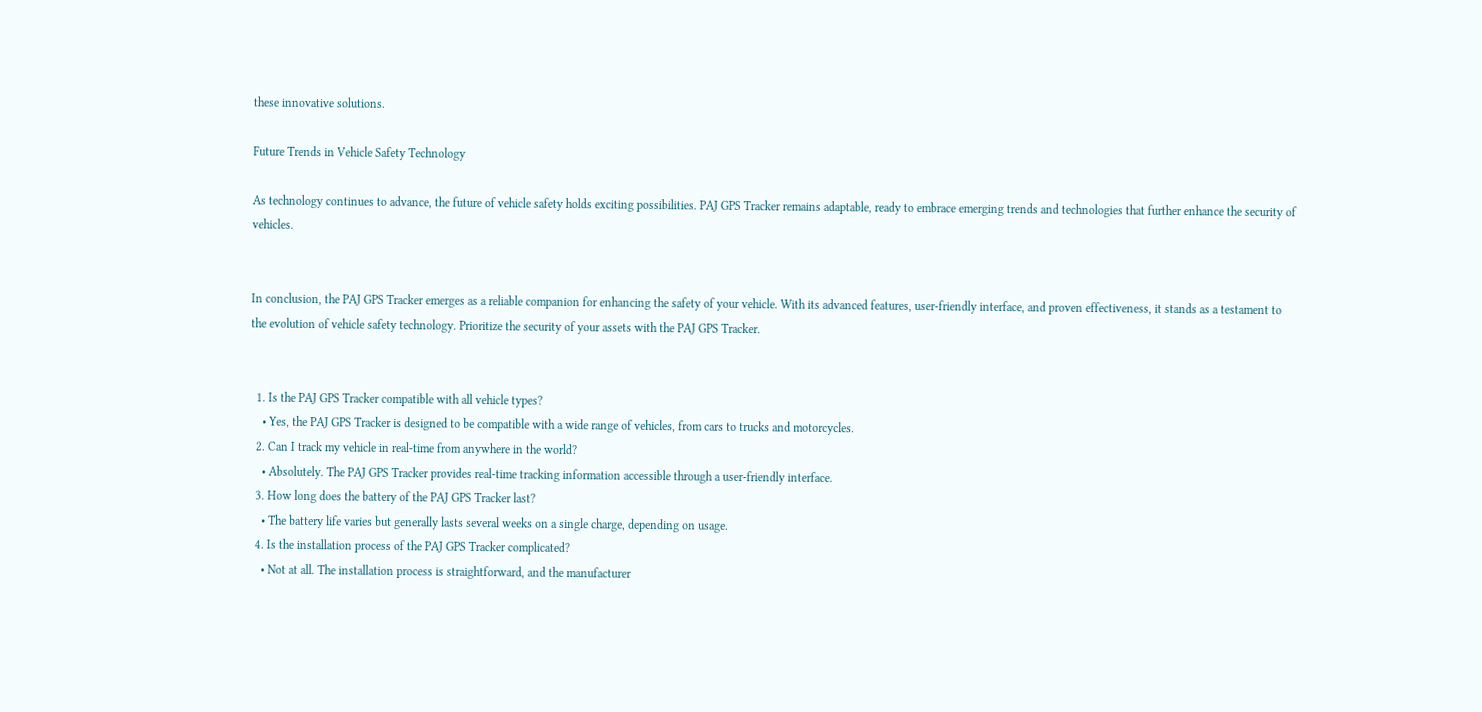these innovative solutions.

Future Trends in Vehicle Safety Technology

As technology continues to advance, the future of vehicle safety holds exciting possibilities. PAJ GPS Tracker remains adaptable, ready to embrace emerging trends and technologies that further enhance the security of vehicles.


In conclusion, the PAJ GPS Tracker emerges as a reliable companion for enhancing the safety of your vehicle. With its advanced features, user-friendly interface, and proven effectiveness, it stands as a testament to the evolution of vehicle safety technology. Prioritize the security of your assets with the PAJ GPS Tracker.


  1. Is the PAJ GPS Tracker compatible with all vehicle types?
    • Yes, the PAJ GPS Tracker is designed to be compatible with a wide range of vehicles, from cars to trucks and motorcycles.
  2. Can I track my vehicle in real-time from anywhere in the world?
    • Absolutely. The PAJ GPS Tracker provides real-time tracking information accessible through a user-friendly interface.
  3. How long does the battery of the PAJ GPS Tracker last?
    • The battery life varies but generally lasts several weeks on a single charge, depending on usage.
  4. Is the installation process of the PAJ GPS Tracker complicated?
    • Not at all. The installation process is straightforward, and the manufacturer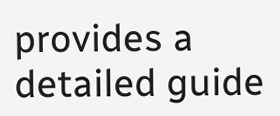provides a detailed guide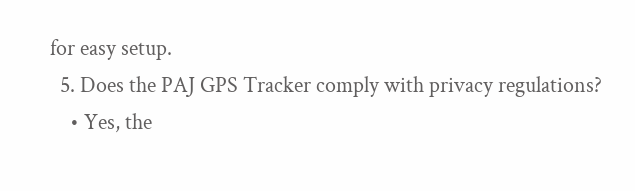for easy setup.
  5. Does the PAJ GPS Tracker comply with privacy regulations?
    • Yes, the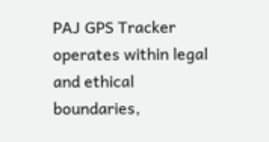PAJ GPS Tracker operates within legal and ethical boundaries,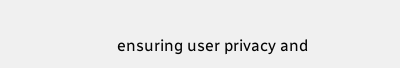ensuring user privacy and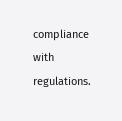compliance with regulations.